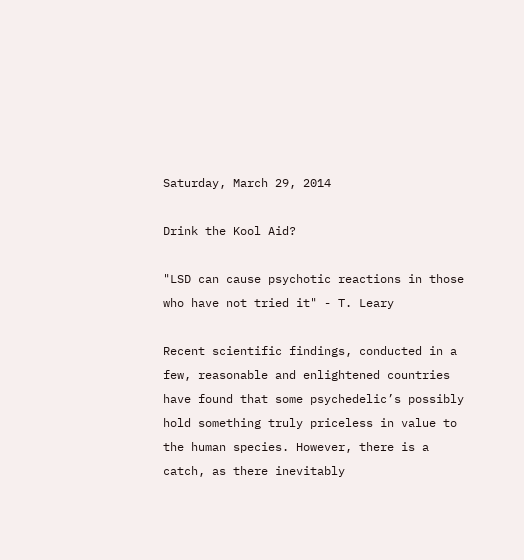Saturday, March 29, 2014

Drink the Kool Aid?

"LSD can cause psychotic reactions in those who have not tried it" - T. Leary

Recent scientific findings, conducted in a few, reasonable and enlightened countries have found that some psychedelic’s possibly hold something truly priceless in value to the human species. However, there is a catch, as there inevitably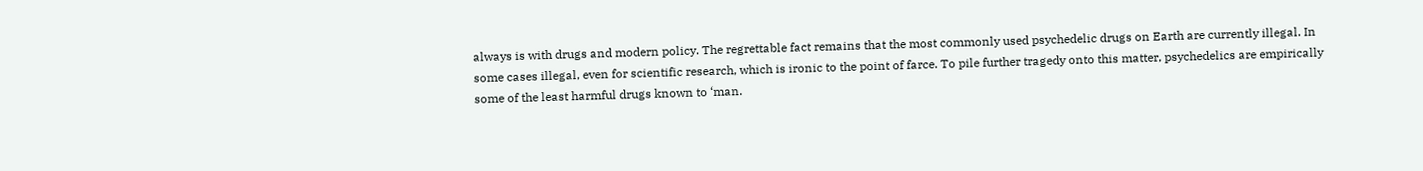always is with drugs and modern policy. The regrettable fact remains that the most commonly used psychedelic drugs on Earth are currently illegal. In some cases illegal, even for scientific research, which is ironic to the point of farce. To pile further tragedy onto this matter, psychedelics are empirically some of the least harmful drugs known to ‘man.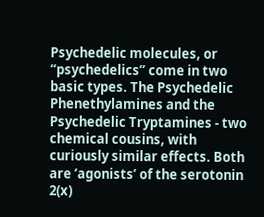Psychedelic molecules, or “psychedelics” come in two basic types. The Psychedelic Phenethylamines and the Psychedelic Tryptamines - two chemical cousins, with curiously similar effects. Both are ‘agonists’ of the serotonin 2(x)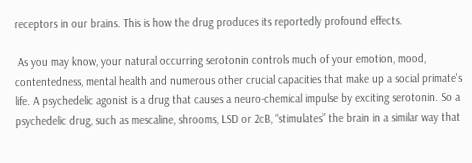receptors in our brains. This is how the drug produces its reportedly profound effects.

 As you may know, your natural occurring serotonin controls much of your emotion, mood, contentedness, mental health and numerous other crucial capacities that make up a social primate's life. A psychedelic agonist is a drug that causes a neuro-chemical impulse by exciting serotonin. So a psychedelic drug, such as mescaline, shrooms, LSD or 2cB, “stimulates” the brain in a similar way that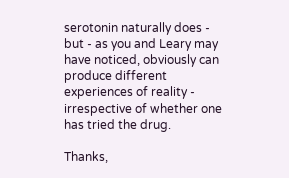serotonin naturally does - but - as you and Leary may have noticed, obviously can produce different experiences of reality - irrespective of whether one has tried the drug.

Thanks,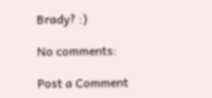Brady? :)

No comments:

Post a Comment